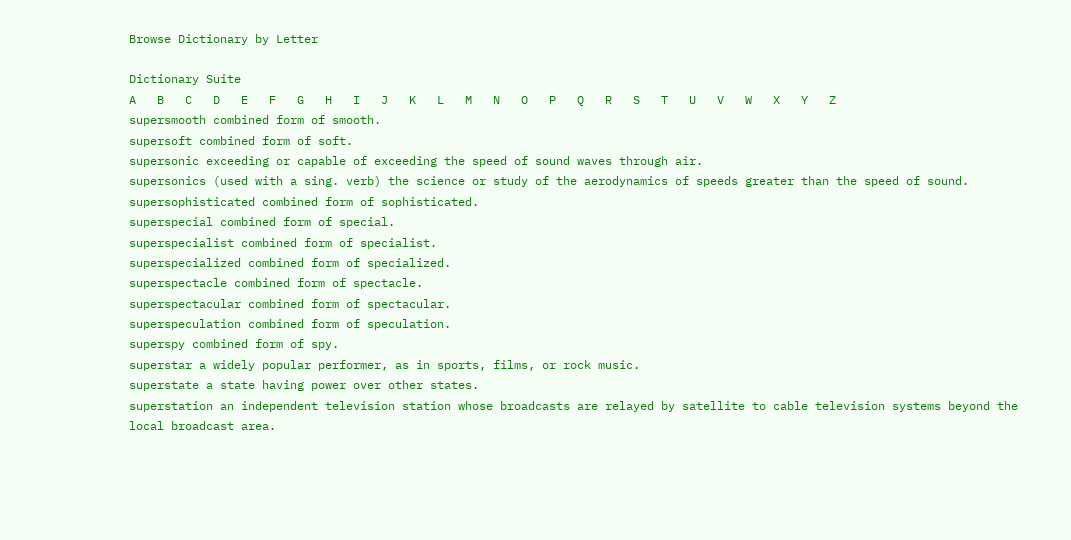Browse Dictionary by Letter

Dictionary Suite
A   B   C   D   E   F   G   H   I   J   K   L   M   N   O   P   Q   R   S   T   U   V   W   X   Y   Z
supersmooth combined form of smooth.
supersoft combined form of soft.
supersonic exceeding or capable of exceeding the speed of sound waves through air.
supersonics (used with a sing. verb) the science or study of the aerodynamics of speeds greater than the speed of sound.
supersophisticated combined form of sophisticated.
superspecial combined form of special.
superspecialist combined form of specialist.
superspecialized combined form of specialized.
superspectacle combined form of spectacle.
superspectacular combined form of spectacular.
superspeculation combined form of speculation.
superspy combined form of spy.
superstar a widely popular performer, as in sports, films, or rock music.
superstate a state having power over other states.
superstation an independent television station whose broadcasts are relayed by satellite to cable television systems beyond the local broadcast area.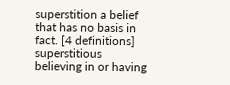superstition a belief that has no basis in fact. [4 definitions]
superstitious believing in or having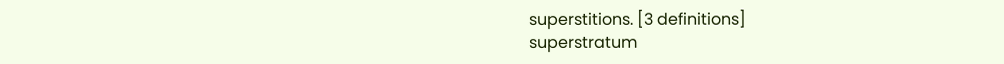superstitions. [3 definitions]
superstratum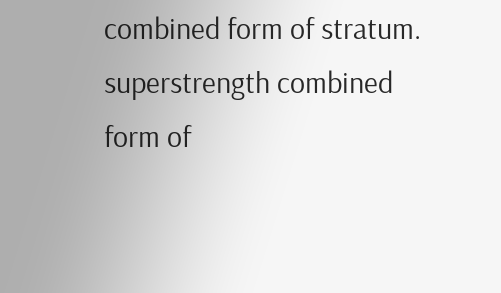combined form of stratum.
superstrength combined form of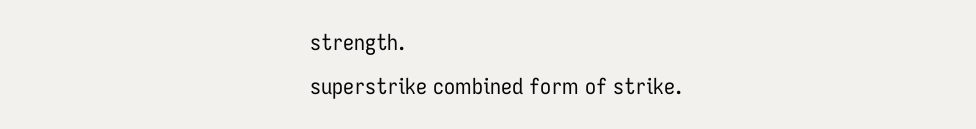strength.
superstrike combined form of strike.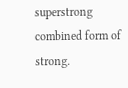superstrong combined form of strong.